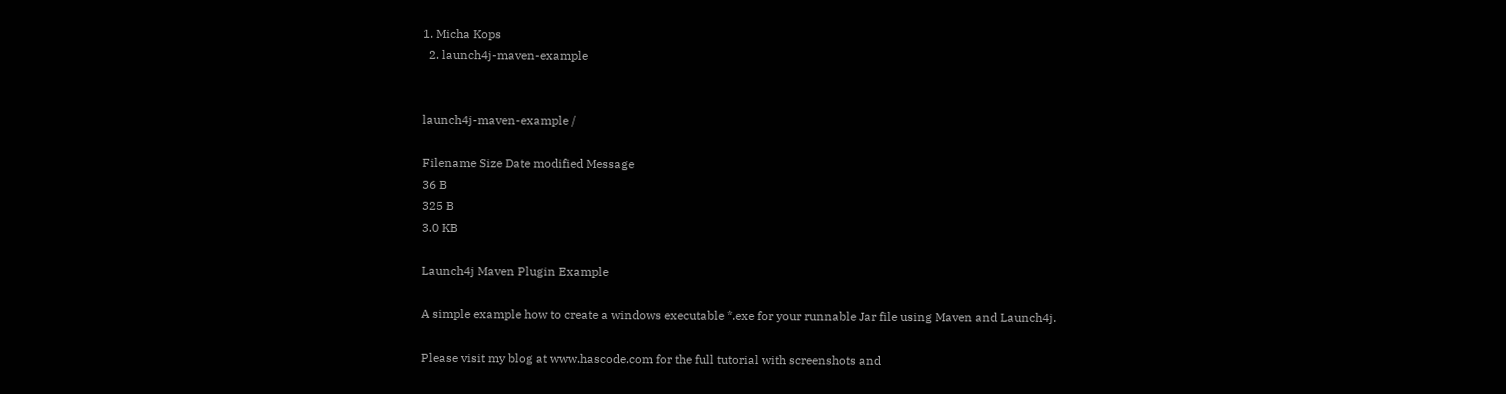1. Micha Kops
  2. launch4j-maven-example


launch4j-maven-example /

Filename Size Date modified Message
36 B
325 B
3.0 KB

Launch4j Maven Plugin Example

A simple example how to create a windows executable *.exe for your runnable Jar file using Maven and Launch4j.

Please visit my blog at www.hascode.com for the full tutorial with screenshots and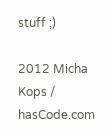stuff ;)

2012 Micha Kops / hasCode.com